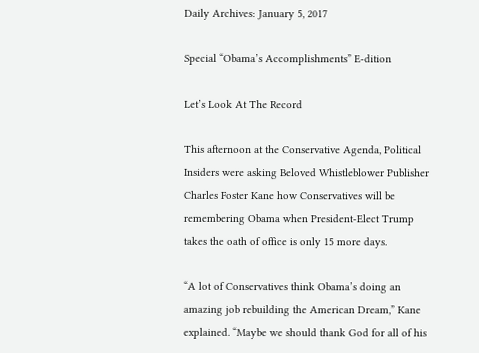Daily Archives: January 5, 2017

Special “Obama’s Accomplishments” E-dition

Let’s Look At The Record

This afternoon at the Conservative Agenda, Political Insiders were asking Beloved Whistleblower Publisher Charles Foster Kane how Conservatives will be remembering Obama when President-Elect Trump takes the oath of office is only 15 more days.

“A lot of Conservatives think Obama’s doing an amazing job rebuilding the American Dream,” Kane explained. “Maybe we should thank God for all of his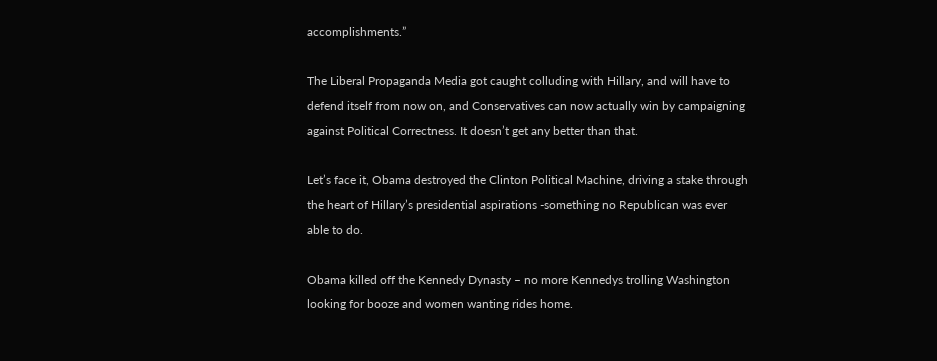accomplishments.”

The Liberal Propaganda Media got caught colluding with Hillary, and will have to defend itself from now on, and Conservatives can now actually win by campaigning against Political Correctness. It doesn’t get any better than that.

Let’s face it, Obama destroyed the Clinton Political Machine, driving a stake through the heart of Hillary’s presidential aspirations -something no Republican was ever able to do.

Obama killed off the Kennedy Dynasty – no more Kennedys trolling Washington looking for booze and women wanting rides home.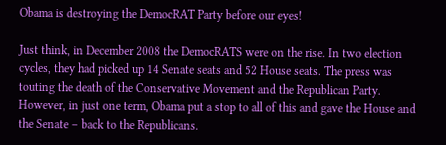Obama is destroying the DemocRAT Party before our eyes!

Just think, in December 2008 the DemocRATS were on the rise. In two election cycles, they had picked up 14 Senate seats and 52 House seats. The press was touting the death of the Conservative Movement and the Republican Party. However, in just one term, Obama put a stop to all of this and gave the House and the Senate – back to the Republicans.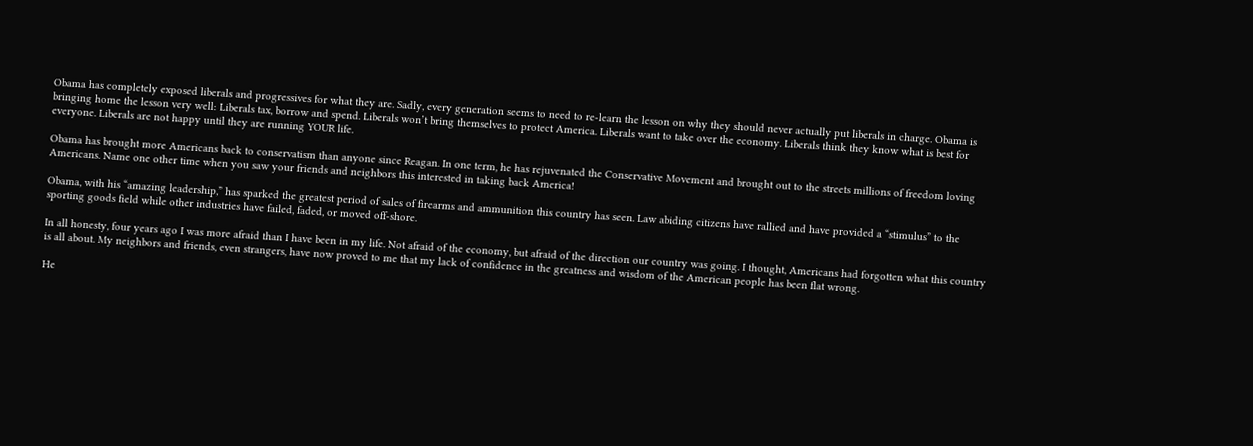Obama has completely exposed liberals and progressives for what they are. Sadly, every generation seems to need to re-learn the lesson on why they should never actually put liberals in charge. Obama is bringing home the lesson very well: Liberals tax, borrow and spend. Liberals won’t bring themselves to protect America. Liberals want to take over the economy. Liberals think they know what is best for everyone. Liberals are not happy until they are running YOUR life.

Obama has brought more Americans back to conservatism than anyone since Reagan. In one term, he has rejuvenated the Conservative Movement and brought out to the streets millions of freedom loving Americans. Name one other time when you saw your friends and neighbors this interested in taking back America!

Obama, with his “amazing leadership,” has sparked the greatest period of sales of firearms and ammunition this country has seen. Law abiding citizens have rallied and have provided a “stimulus” to the sporting goods field while other industries have failed, faded, or moved off-shore.

In all honesty, four years ago I was more afraid than I have been in my life. Not afraid of the economy, but afraid of the direction our country was going. I thought, Americans had forgotten what this country is all about. My neighbors and friends, even strangers, have now proved to me that my lack of confidence in the greatness and wisdom of the American people has been flat wrong.

He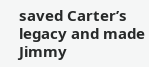saved Carter’s legacy and made Jimmy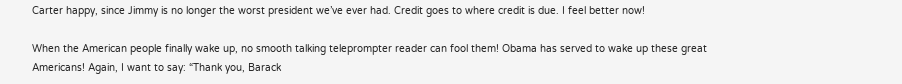Carter happy, since Jimmy is no longer the worst president we’ve ever had. Credit goes to where credit is due. I feel better now!

When the American people finally wake up, no smooth talking teleprompter reader can fool them! Obama has served to wake up these great Americans! Again, I want to say: “Thank you, Barack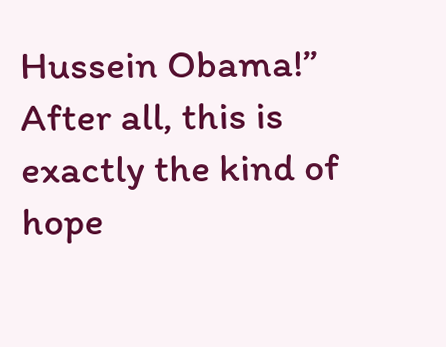Hussein Obama!” After all, this is exactly the kind of hope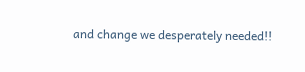and change we desperately needed!!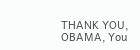THANK YOU, OBAMA, You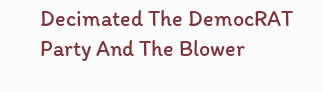Decimated The DemocRAT Party And The Blower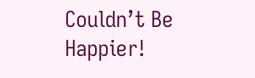Couldn’t Be Happier!